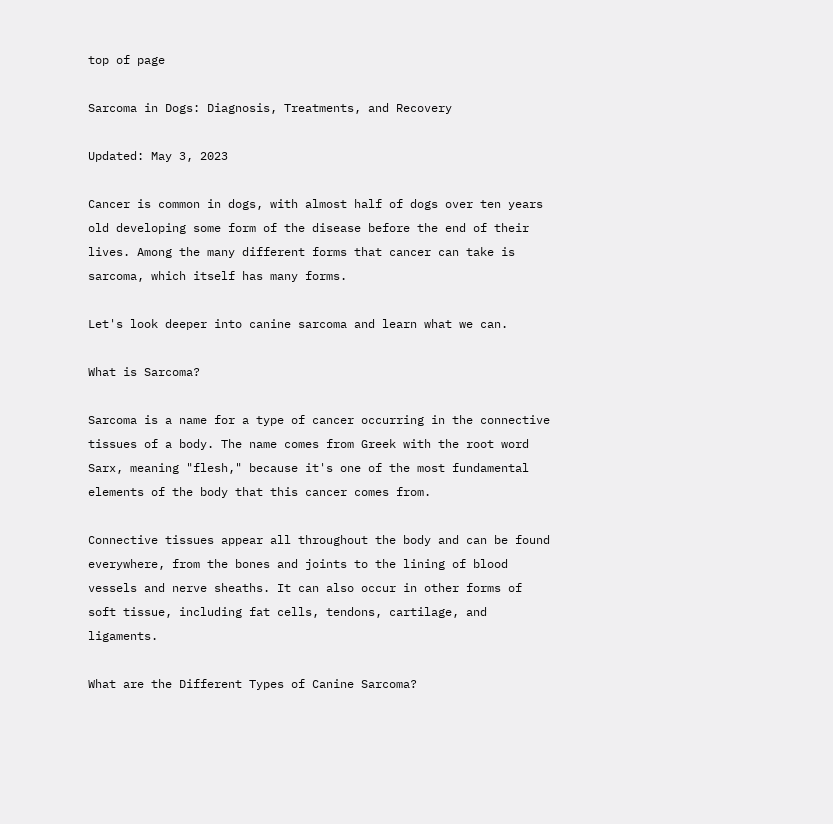top of page

Sarcoma in Dogs: Diagnosis, Treatments, and Recovery

Updated: May 3, 2023

Cancer is common in dogs, with almost half of dogs over ten years old developing some form of the disease before the end of their lives. Among the many different forms that cancer can take is sarcoma, which itself has many forms.

Let's look deeper into canine sarcoma and learn what we can.

What is Sarcoma?

Sarcoma is a name for a type of cancer occurring in the connective tissues of a body. The name comes from Greek with the root word Sarx, meaning "flesh," because it's one of the most fundamental elements of the body that this cancer comes from.

Connective tissues appear all throughout the body and can be found everywhere, from the bones and joints to the lining of blood vessels and nerve sheaths. It can also occur in other forms of soft tissue, including fat cells, tendons, cartilage, and ligaments.

What are the Different Types of Canine Sarcoma?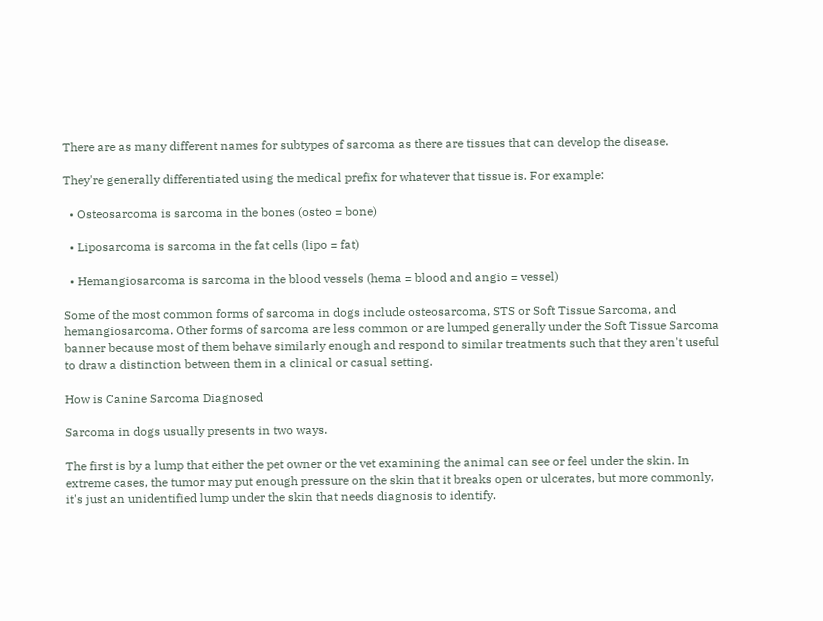There are as many different names for subtypes of sarcoma as there are tissues that can develop the disease.

They're generally differentiated using the medical prefix for whatever that tissue is. For example:

  • Osteosarcoma is sarcoma in the bones (osteo = bone)

  • Liposarcoma is sarcoma in the fat cells (lipo = fat)

  • Hemangiosarcoma is sarcoma in the blood vessels (hema = blood and angio = vessel)

Some of the most common forms of sarcoma in dogs include osteosarcoma, STS or Soft Tissue Sarcoma, and hemangiosarcoma. Other forms of sarcoma are less common or are lumped generally under the Soft Tissue Sarcoma banner because most of them behave similarly enough and respond to similar treatments such that they aren't useful to draw a distinction between them in a clinical or casual setting.

How is Canine Sarcoma Diagnosed

Sarcoma in dogs usually presents in two ways.

The first is by a lump that either the pet owner or the vet examining the animal can see or feel under the skin. In extreme cases, the tumor may put enough pressure on the skin that it breaks open or ulcerates, but more commonly, it's just an unidentified lump under the skin that needs diagnosis to identify.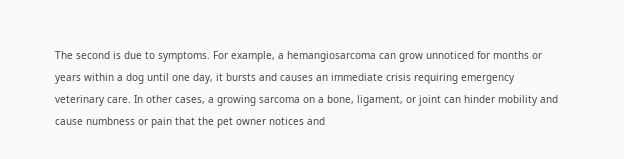The second is due to symptoms. For example, a hemangiosarcoma can grow unnoticed for months or years within a dog until one day, it bursts and causes an immediate crisis requiring emergency veterinary care. In other cases, a growing sarcoma on a bone, ligament, or joint can hinder mobility and cause numbness or pain that the pet owner notices and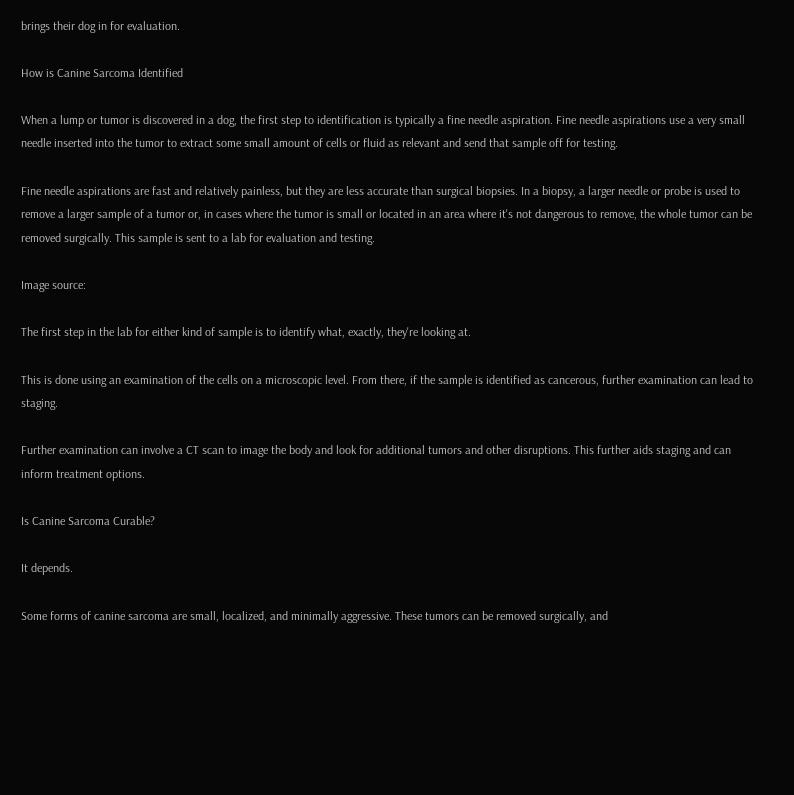brings their dog in for evaluation.

How is Canine Sarcoma Identified

When a lump or tumor is discovered in a dog, the first step to identification is typically a fine needle aspiration. Fine needle aspirations use a very small needle inserted into the tumor to extract some small amount of cells or fluid as relevant and send that sample off for testing.

Fine needle aspirations are fast and relatively painless, but they are less accurate than surgical biopsies. In a biopsy, a larger needle or probe is used to remove a larger sample of a tumor or, in cases where the tumor is small or located in an area where it's not dangerous to remove, the whole tumor can be removed surgically. This sample is sent to a lab for evaluation and testing.

Image source:

The first step in the lab for either kind of sample is to identify what, exactly, they're looking at.

This is done using an examination of the cells on a microscopic level. From there, if the sample is identified as cancerous, further examination can lead to staging.

Further examination can involve a CT scan to image the body and look for additional tumors and other disruptions. This further aids staging and can inform treatment options.

Is Canine Sarcoma Curable?

It depends.

Some forms of canine sarcoma are small, localized, and minimally aggressive. These tumors can be removed surgically, and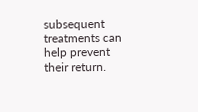subsequent treatments can help prevent their return.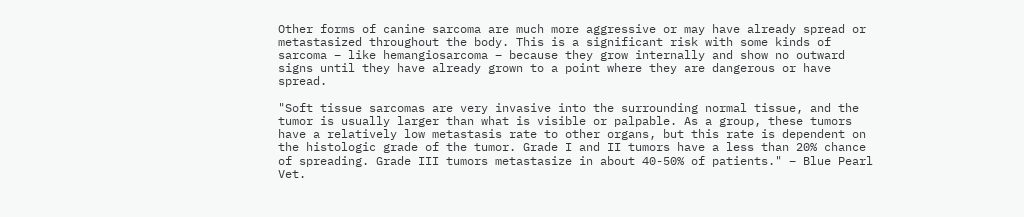Other forms of canine sarcoma are much more aggressive or may have already spread or metastasized throughout the body. This is a significant risk with some kinds of sarcoma – like hemangiosarcoma – because they grow internally and show no outward signs until they have already grown to a point where they are dangerous or have spread.

"Soft tissue sarcomas are very invasive into the surrounding normal tissue, and the tumor is usually larger than what is visible or palpable. As a group, these tumors have a relatively low metastasis rate to other organs, but this rate is dependent on the histologic grade of the tumor. Grade I and II tumors have a less than 20% chance of spreading. Grade III tumors metastasize in about 40-50% of patients." – Blue Pearl Vet.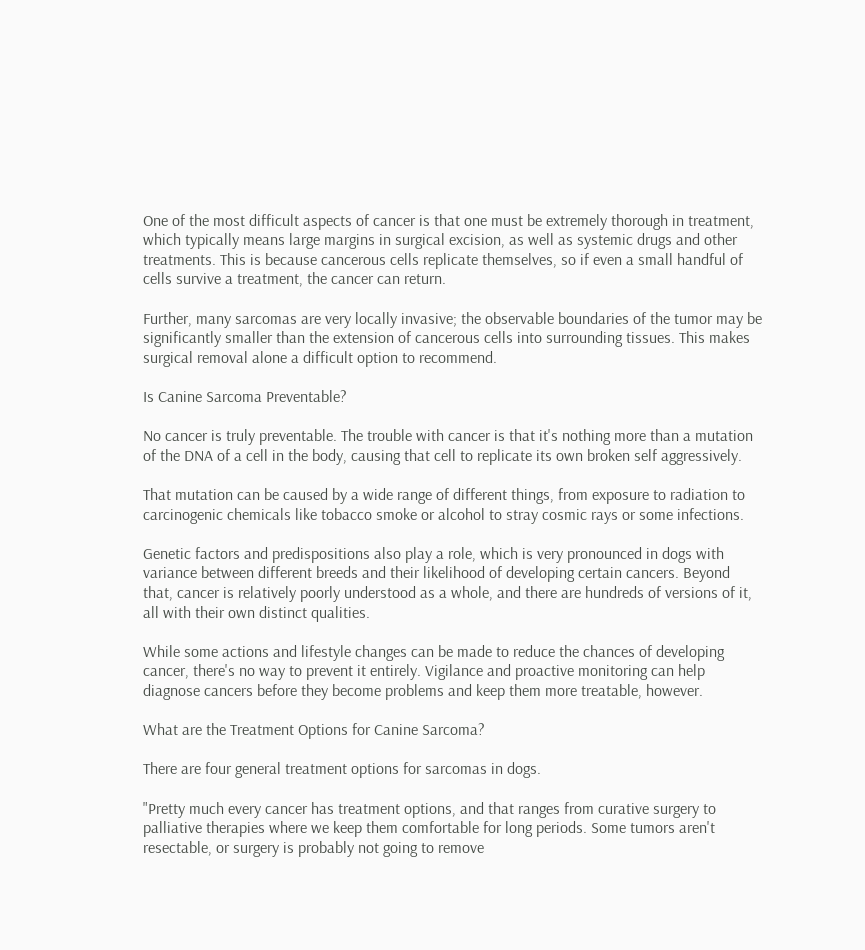One of the most difficult aspects of cancer is that one must be extremely thorough in treatment, which typically means large margins in surgical excision, as well as systemic drugs and other treatments. This is because cancerous cells replicate themselves, so if even a small handful of cells survive a treatment, the cancer can return.

Further, many sarcomas are very locally invasive; the observable boundaries of the tumor may be significantly smaller than the extension of cancerous cells into surrounding tissues. This makes surgical removal alone a difficult option to recommend.

Is Canine Sarcoma Preventable?

No cancer is truly preventable. The trouble with cancer is that it's nothing more than a mutation of the DNA of a cell in the body, causing that cell to replicate its own broken self aggressively.

That mutation can be caused by a wide range of different things, from exposure to radiation to carcinogenic chemicals like tobacco smoke or alcohol to stray cosmic rays or some infections.

Genetic factors and predispositions also play a role, which is very pronounced in dogs with variance between different breeds and their likelihood of developing certain cancers. Beyond that, cancer is relatively poorly understood as a whole, and there are hundreds of versions of it, all with their own distinct qualities.

While some actions and lifestyle changes can be made to reduce the chances of developing cancer, there's no way to prevent it entirely. Vigilance and proactive monitoring can help diagnose cancers before they become problems and keep them more treatable, however.

What are the Treatment Options for Canine Sarcoma?

There are four general treatment options for sarcomas in dogs.

"Pretty much every cancer has treatment options, and that ranges from curative surgery to palliative therapies where we keep them comfortable for long periods. Some tumors aren't resectable, or surgery is probably not going to remove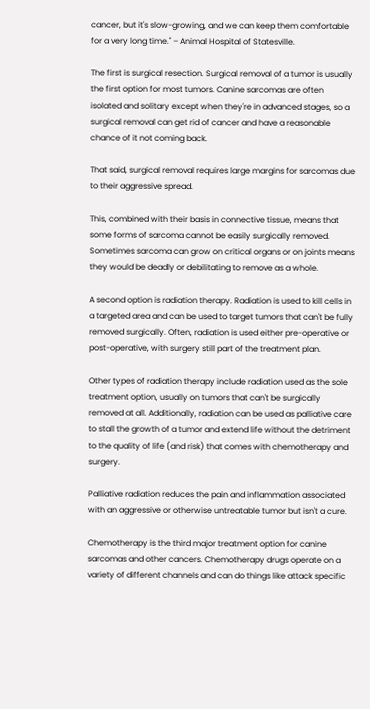cancer, but it's slow-growing, and we can keep them comfortable for a very long time." – Animal Hospital of Statesville.

The first is surgical resection. Surgical removal of a tumor is usually the first option for most tumors. Canine sarcomas are often isolated and solitary except when they're in advanced stages, so a surgical removal can get rid of cancer and have a reasonable chance of it not coming back.

That said, surgical removal requires large margins for sarcomas due to their aggressive spread.

This, combined with their basis in connective tissue, means that some forms of sarcoma cannot be easily surgically removed. Sometimes sarcoma can grow on critical organs or on joints means they would be deadly or debilitating to remove as a whole.

A second option is radiation therapy. Radiation is used to kill cells in a targeted area and can be used to target tumors that can't be fully removed surgically. Often, radiation is used either pre-operative or post-operative, with surgery still part of the treatment plan.

Other types of radiation therapy include radiation used as the sole treatment option, usually on tumors that can't be surgically removed at all. Additionally, radiation can be used as palliative care to stall the growth of a tumor and extend life without the detriment to the quality of life (and risk) that comes with chemotherapy and surgery.

Palliative radiation reduces the pain and inflammation associated with an aggressive or otherwise untreatable tumor but isn't a cure.

Chemotherapy is the third major treatment option for canine sarcomas and other cancers. Chemotherapy drugs operate on a variety of different channels and can do things like attack specific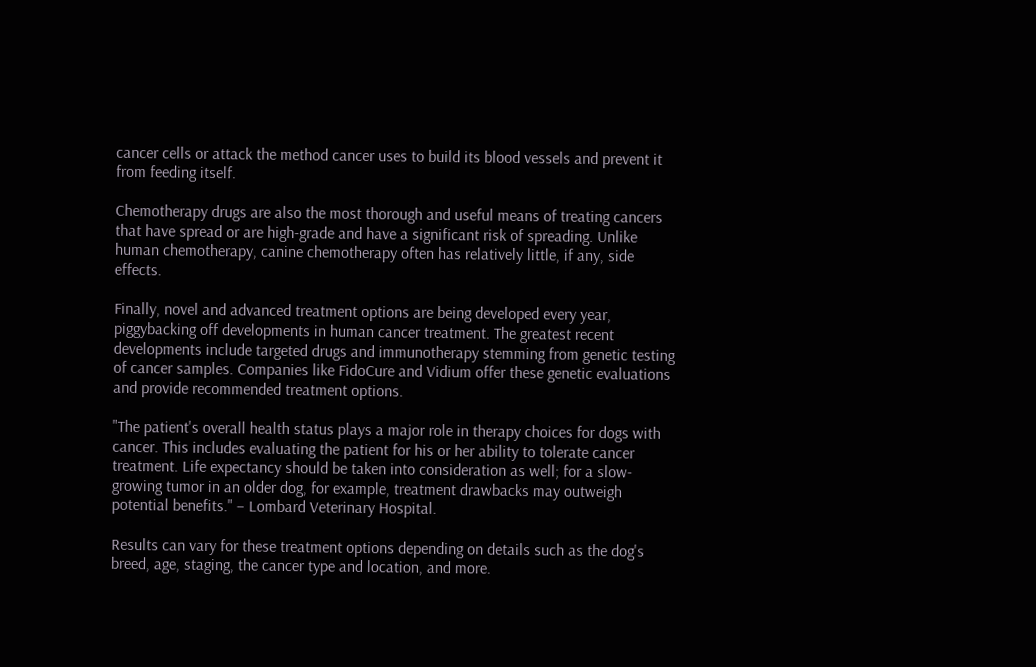cancer cells or attack the method cancer uses to build its blood vessels and prevent it from feeding itself.

Chemotherapy drugs are also the most thorough and useful means of treating cancers that have spread or are high-grade and have a significant risk of spreading. Unlike human chemotherapy, canine chemotherapy often has relatively little, if any, side effects.

Finally, novel and advanced treatment options are being developed every year, piggybacking off developments in human cancer treatment. The greatest recent developments include targeted drugs and immunotherapy stemming from genetic testing of cancer samples. Companies like FidoCure and Vidium offer these genetic evaluations and provide recommended treatment options.

"The patient's overall health status plays a major role in therapy choices for dogs with cancer. This includes evaluating the patient for his or her ability to tolerate cancer treatment. Life expectancy should be taken into consideration as well; for a slow-growing tumor in an older dog, for example, treatment drawbacks may outweigh potential benefits." – Lombard Veterinary Hospital.

Results can vary for these treatment options depending on details such as the dog's breed, age, staging, the cancer type and location, and more.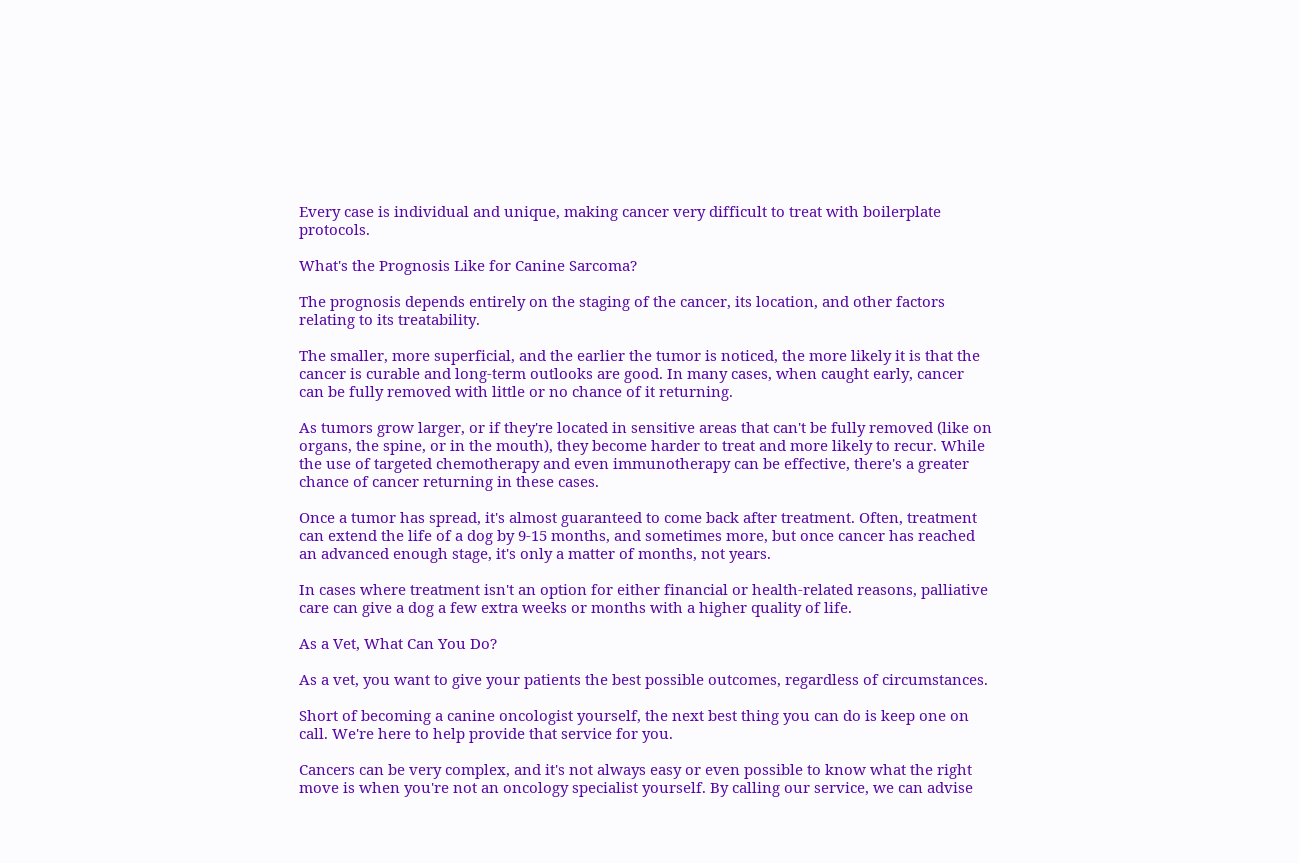Every case is individual and unique, making cancer very difficult to treat with boilerplate protocols.

What's the Prognosis Like for Canine Sarcoma?

The prognosis depends entirely on the staging of the cancer, its location, and other factors relating to its treatability.

The smaller, more superficial, and the earlier the tumor is noticed, the more likely it is that the cancer is curable and long-term outlooks are good. In many cases, when caught early, cancer can be fully removed with little or no chance of it returning.

As tumors grow larger, or if they're located in sensitive areas that can't be fully removed (like on organs, the spine, or in the mouth), they become harder to treat and more likely to recur. While the use of targeted chemotherapy and even immunotherapy can be effective, there's a greater chance of cancer returning in these cases.

Once a tumor has spread, it's almost guaranteed to come back after treatment. Often, treatment can extend the life of a dog by 9-15 months, and sometimes more, but once cancer has reached an advanced enough stage, it's only a matter of months, not years.

In cases where treatment isn't an option for either financial or health-related reasons, palliative care can give a dog a few extra weeks or months with a higher quality of life.

As a Vet, What Can You Do?

As a vet, you want to give your patients the best possible outcomes, regardless of circumstances.

Short of becoming a canine oncologist yourself, the next best thing you can do is keep one on call. We're here to help provide that service for you.

Cancers can be very complex, and it's not always easy or even possible to know what the right move is when you're not an oncology specialist yourself. By calling our service, we can advise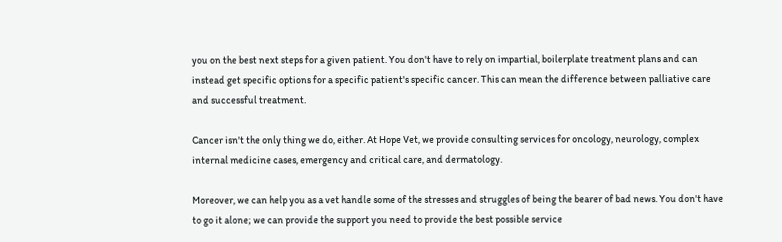you on the best next steps for a given patient. You don't have to rely on impartial, boilerplate treatment plans and can instead get specific options for a specific patient's specific cancer. This can mean the difference between palliative care and successful treatment.

Cancer isn't the only thing we do, either. At Hope Vet, we provide consulting services for oncology, neurology, complex internal medicine cases, emergency and critical care, and dermatology.

Moreover, we can help you as a vet handle some of the stresses and struggles of being the bearer of bad news. You don't have to go it alone; we can provide the support you need to provide the best possible service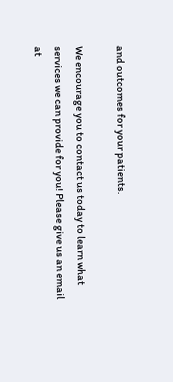and outcomes for your patients.

We encourage you to contact us today to learn what services we can provide for you! Please give us an email at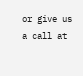or give us a call at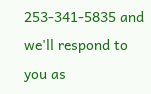253-341-5835 and we'll respond to you as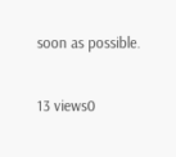soon as possible.

13 views0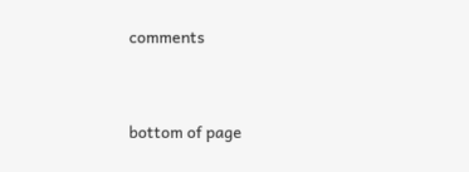comments


bottom of page